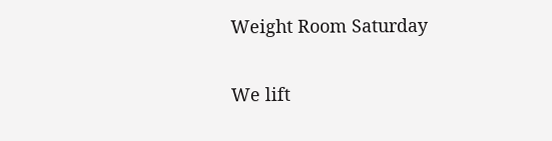Weight Room Saturday

We lift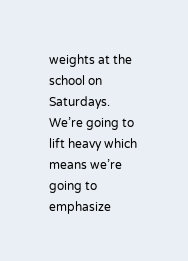weights at the school on Saturdays. We’re going to lift heavy which means we’re going to emphasize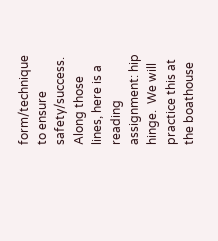form/technique to ensure safety/success. Along those lines, here is a reading assignment: hip hinge.  We will practice this at the boathouse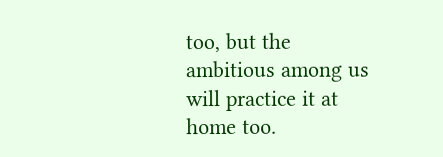too, but the ambitious among us will practice it at home too.